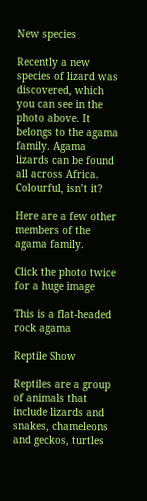New species

Recently a new species of lizard was discovered, which you can see in the photo above. It belongs to the agama family. Agama lizards can be found all across Africa. Colourful, isn’t it?

Here are a few other members of the agama family.

Click the photo twice for a huge image

This is a flat-headed rock agama

Reptile Show

Reptiles are a group of animals that include lizards and snakes, chameleons and geckos, turtles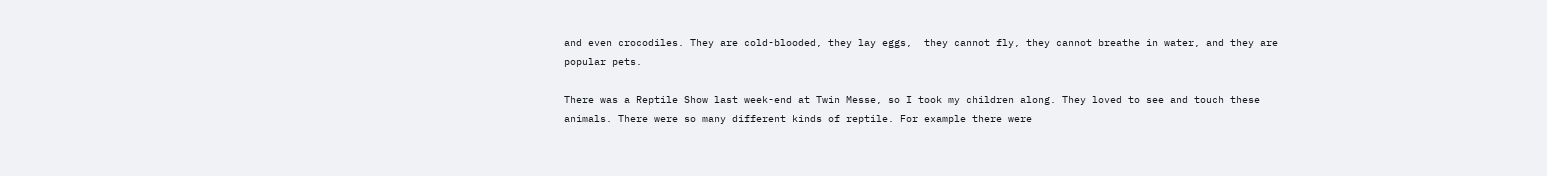and even crocodiles. They are cold-blooded, they lay eggs,  they cannot fly, they cannot breathe in water, and they are popular pets.

There was a Reptile Show last week-end at Twin Messe, so I took my children along. They loved to see and touch these animals. There were so many different kinds of reptile. For example there were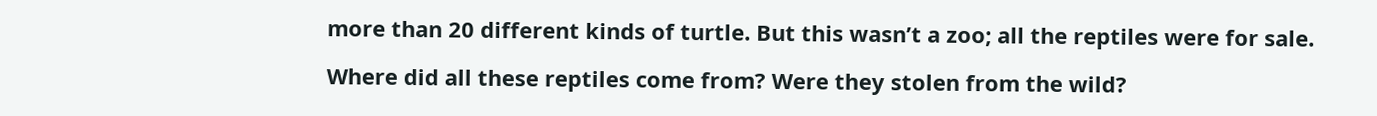more than 20 different kinds of turtle. But this wasn’t a zoo; all the reptiles were for sale.

Where did all these reptiles come from? Were they stolen from the wild?